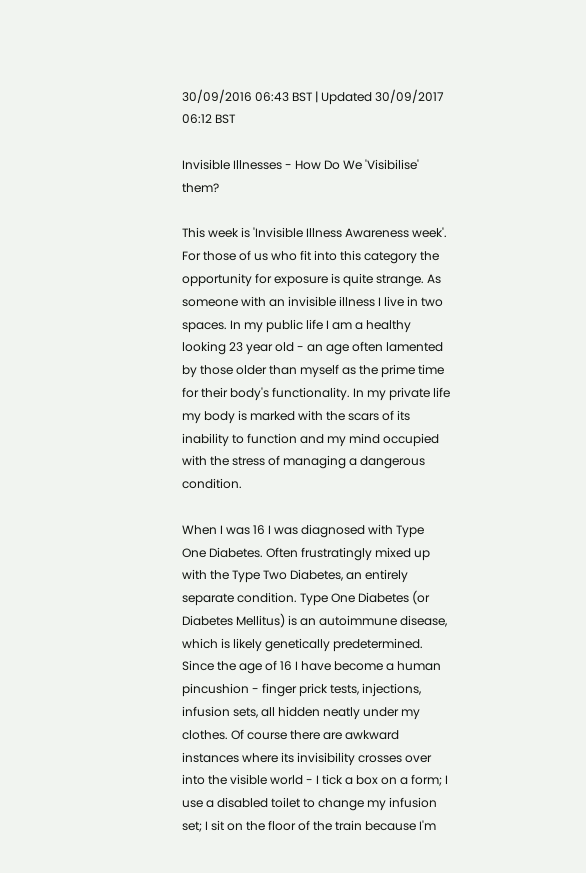30/09/2016 06:43 BST | Updated 30/09/2017 06:12 BST

Invisible Illnesses - How Do We 'Visibilise' them?

This week is 'Invisible Illness Awareness week'. For those of us who fit into this category the opportunity for exposure is quite strange. As someone with an invisible illness I live in two spaces. In my public life I am a healthy looking 23 year old - an age often lamented by those older than myself as the prime time for their body's functionality. In my private life my body is marked with the scars of its inability to function and my mind occupied with the stress of managing a dangerous condition.

When I was 16 I was diagnosed with Type One Diabetes. Often frustratingly mixed up with the Type Two Diabetes, an entirely separate condition. Type One Diabetes (or Diabetes Mellitus) is an autoimmune disease, which is likely genetically predetermined. Since the age of 16 I have become a human pincushion - finger prick tests, injections, infusion sets, all hidden neatly under my clothes. Of course there are awkward instances where its invisibility crosses over into the visible world - I tick a box on a form; I use a disabled toilet to change my infusion set; I sit on the floor of the train because I'm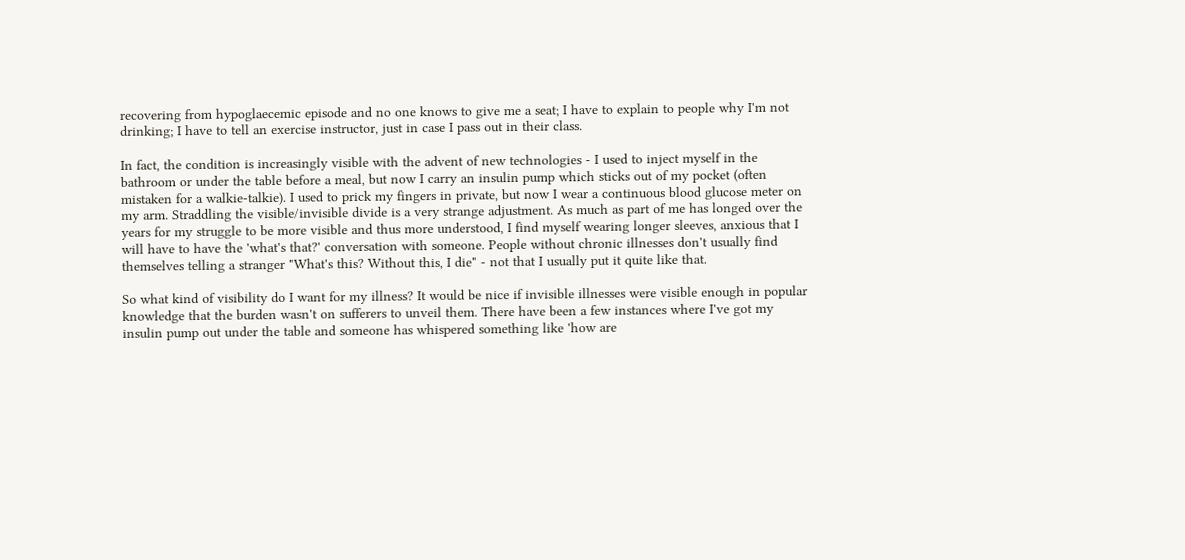recovering from hypoglaecemic episode and no one knows to give me a seat; I have to explain to people why I'm not drinking; I have to tell an exercise instructor, just in case I pass out in their class.

In fact, the condition is increasingly visible with the advent of new technologies - I used to inject myself in the bathroom or under the table before a meal, but now I carry an insulin pump which sticks out of my pocket (often mistaken for a walkie-talkie). I used to prick my fingers in private, but now I wear a continuous blood glucose meter on my arm. Straddling the visible/invisible divide is a very strange adjustment. As much as part of me has longed over the years for my struggle to be more visible and thus more understood, I find myself wearing longer sleeves, anxious that I will have to have the 'what's that?' conversation with someone. People without chronic illnesses don't usually find themselves telling a stranger "What's this? Without this, I die" - not that I usually put it quite like that.

So what kind of visibility do I want for my illness? It would be nice if invisible illnesses were visible enough in popular knowledge that the burden wasn't on sufferers to unveil them. There have been a few instances where I've got my insulin pump out under the table and someone has whispered something like 'how are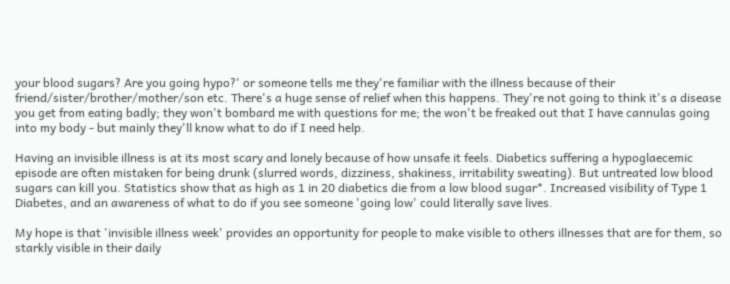your blood sugars? Are you going hypo?' or someone tells me they're familiar with the illness because of their friend/sister/brother/mother/son etc. There's a huge sense of relief when this happens. They're not going to think it's a disease you get from eating badly; they won't bombard me with questions for me; the won't be freaked out that I have cannulas going into my body - but mainly they'll know what to do if I need help.

Having an invisible illness is at its most scary and lonely because of how unsafe it feels. Diabetics suffering a hypoglaecemic episode are often mistaken for being drunk (slurred words, dizziness, shakiness, irritability sweating). But untreated low blood sugars can kill you. Statistics show that as high as 1 in 20 diabetics die from a low blood sugar*. Increased visibility of Type 1 Diabetes, and an awareness of what to do if you see someone 'going low' could literally save lives.

My hope is that 'invisible illness week' provides an opportunity for people to make visible to others illnesses that are for them, so starkly visible in their daily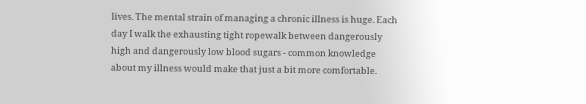lives. The mental strain of managing a chronic illness is huge. Each day I walk the exhausting tight ropewalk between dangerously high and dangerously low blood sugars - common knowledge about my illness would make that just a bit more comfortable.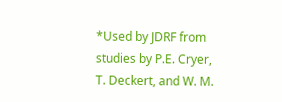*Used by JDRF from studies by P.E. Cryer, T. Deckert, and W. M.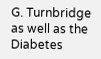G. Turnbridge as well as the Diabetes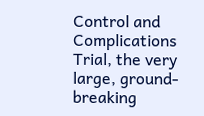Control and Complications Trial, the very large, ground-breaking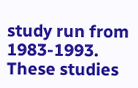study run from 1983-1993. These studies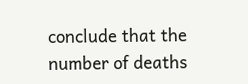conclude that the number of deaths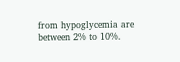from hypoglycemia are between 2% to 10%.